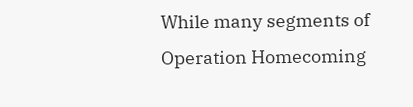While many segments of Operation Homecoming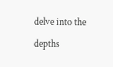delve into the depths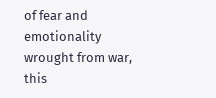of fear and emotionality wrought from war, this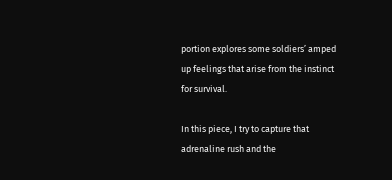portion explores some soldiers’ amped up feelings that arise from the instinct for survival.

In this piece, I try to capture that adrenaline rush and the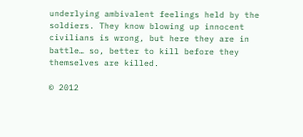underlying ambivalent feelings held by the soldiers. They know blowing up innocent civilians is wrong, but here they are in battle… so, better to kill before they themselves are killed.

© 2012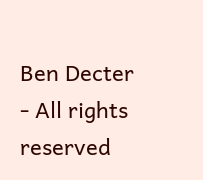Ben Decter - All rights reserved